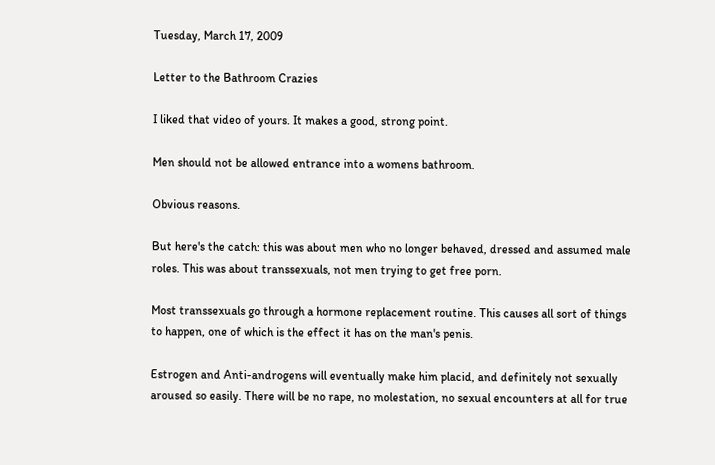Tuesday, March 17, 2009

Letter to the Bathroom Crazies

I liked that video of yours. It makes a good, strong point.

Men should not be allowed entrance into a womens bathroom.

Obvious reasons.

But here's the catch: this was about men who no longer behaved, dressed and assumed male roles. This was about transsexuals, not men trying to get free porn.

Most transsexuals go through a hormone replacement routine. This causes all sort of things to happen, one of which is the effect it has on the man's penis.

Estrogen and Anti-androgens will eventually make him placid, and definitely not sexually aroused so easily. There will be no rape, no molestation, no sexual encounters at all for true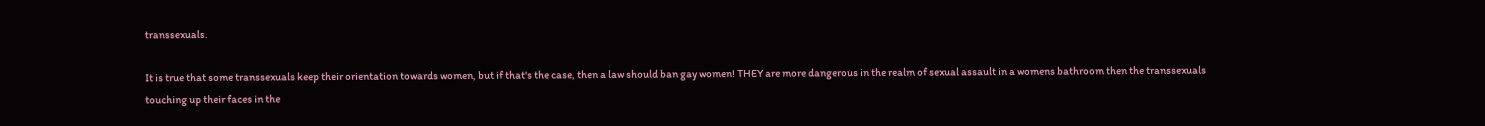transsexuals.

It is true that some transsexuals keep their orientation towards women, but if that's the case, then a law should ban gay women! THEY are more dangerous in the realm of sexual assault in a womens bathroom then the transsexuals touching up their faces in the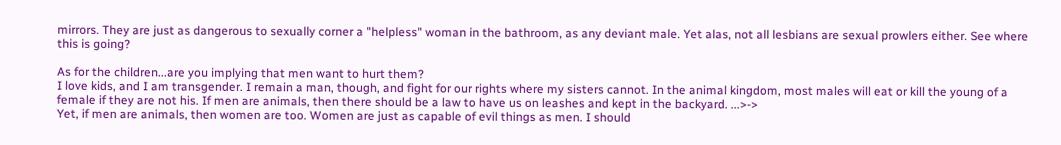mirrors. They are just as dangerous to sexually corner a "helpless" woman in the bathroom, as any deviant male. Yet alas, not all lesbians are sexual prowlers either. See where this is going?

As for the children...are you implying that men want to hurt them?
I love kids, and I am transgender. I remain a man, though, and fight for our rights where my sisters cannot. In the animal kingdom, most males will eat or kill the young of a female if they are not his. If men are animals, then there should be a law to have us on leashes and kept in the backyard. ...>->
Yet, if men are animals, then women are too. Women are just as capable of evil things as men. I should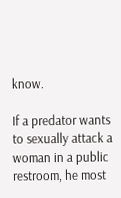know.

If a predator wants to sexually attack a woman in a public restroom, he most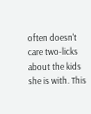often doesn't care two-licks about the kids she is with. This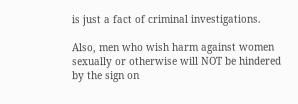is just a fact of criminal investigations.

Also, men who wish harm against women sexually or otherwise will NOT be hindered by the sign on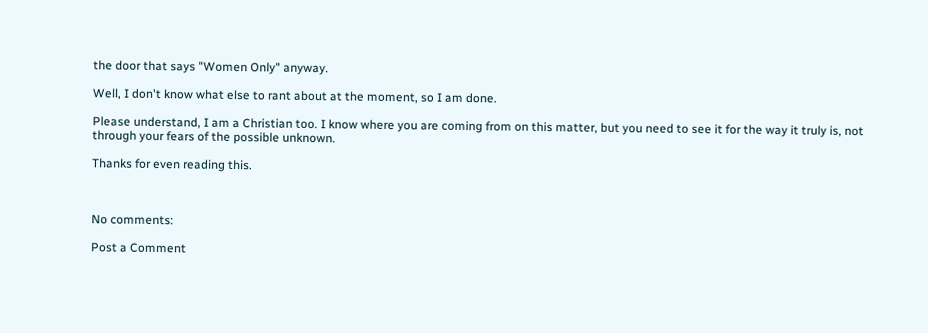the door that says "Women Only" anyway.

Well, I don't know what else to rant about at the moment, so I am done.

Please understand, I am a Christian too. I know where you are coming from on this matter, but you need to see it for the way it truly is, not through your fears of the possible unknown.

Thanks for even reading this.



No comments:

Post a Comment